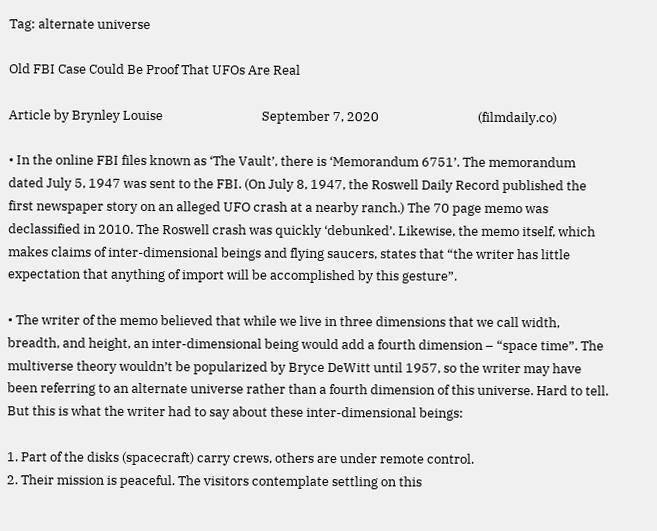Tag: alternate universe

Old FBI Case Could Be Proof That UFOs Are Real

Article by Brynley Louise                                 September 7, 2020                                 (filmdaily.co)

• In the online FBI files known as ‘The Vault’, there is ‘Memorandum 6751’. The memorandum dated July 5, 1947 was sent to the FBI. (On July 8, 1947, the Roswell Daily Record published the first newspaper story on an alleged UFO crash at a nearby ranch.) The 70 page memo was declassified in 2010. The Roswell crash was quickly ‘debunked’. Likewise, the memo itself, which makes claims of inter-dimensional beings and flying saucers, states that “the writer has little expectation that anything of import will be accomplished by this gesture”.

• The writer of the memo believed that while we live in three dimensions that we call width, breadth, and height, an inter-dimensional being would add a fourth dimension – “space time”. The multiverse theory wouldn’t be popularized by Bryce DeWitt until 1957, so the writer may have been referring to an alternate universe rather than a fourth dimension of this universe. Hard to tell. But this is what the writer had to say about these inter-dimensional beings:

1. Part of the disks (spacecraft) carry crews, others are under remote control.
2. Their mission is peaceful. The visitors contemplate settling on this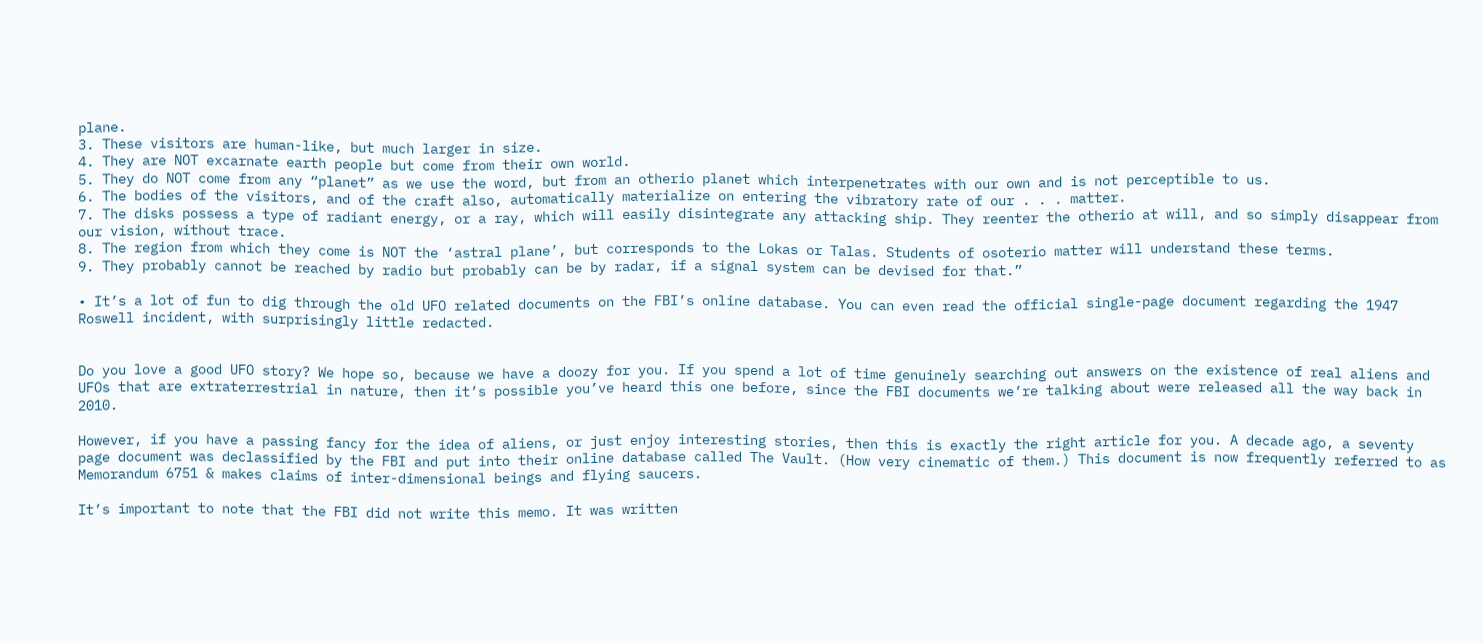plane.
3. These visitors are human-like, but much larger in size.
4. They are NOT excarnate earth people but come from their own world.
5. They do NOT come from any “planet” as we use the word, but from an otherio planet which interpenetrates with our own and is not perceptible to us.
6. The bodies of the visitors, and of the craft also, automatically materialize on entering the vibratory rate of our . . . matter.
7. The disks possess a type of radiant energy, or a ray, which will easily disintegrate any attacking ship. They reenter the otherio at will, and so simply disappear from our vision, without trace.
8. The region from which they come is NOT the ‘astral plane’, but corresponds to the Lokas or Talas. Students of osoterio matter will understand these terms.
9. They probably cannot be reached by radio but probably can be by radar, if a signal system can be devised for that.”

• It’s a lot of fun to dig through the old UFO related documents on the FBI’s online database. You can even read the official single-page document regarding the 1947 Roswell incident, with surprisingly little redacted.


Do you love a good UFO story? We hope so, because we have a doozy for you. If you spend a lot of time genuinely searching out answers on the existence of real aliens and UFOs that are extraterrestrial in nature, then it’s possible you’ve heard this one before, since the FBI documents we’re talking about were released all the way back in 2010.

However, if you have a passing fancy for the idea of aliens, or just enjoy interesting stories, then this is exactly the right article for you. A decade ago, a seventy page document was declassified by the FBI and put into their online database called The Vault. (How very cinematic of them.) This document is now frequently referred to as Memorandum 6751 & makes claims of inter-dimensional beings and flying saucers.

It’s important to note that the FBI did not write this memo. It was written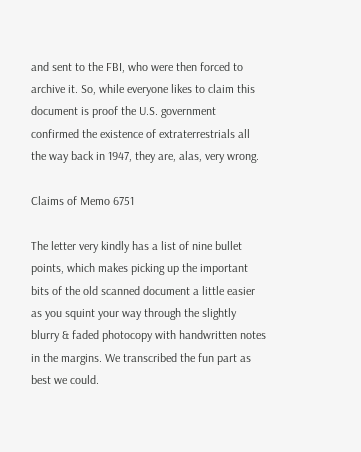and sent to the FBI, who were then forced to archive it. So, while everyone likes to claim this document is proof the U.S. government confirmed the existence of extraterrestrials all the way back in 1947, they are, alas, very wrong.

Claims of Memo 6751

The letter very kindly has a list of nine bullet points, which makes picking up the important bits of the old scanned document a little easier as you squint your way through the slightly blurry & faded photocopy with handwritten notes in the margins. We transcribed the fun part as best we could.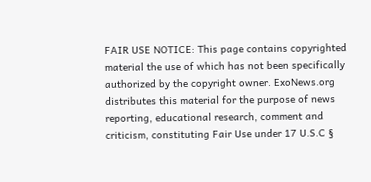FAIR USE NOTICE: This page contains copyrighted material the use of which has not been specifically authorized by the copyright owner. ExoNews.org distributes this material for the purpose of news reporting, educational research, comment and criticism, constituting Fair Use under 17 U.S.C §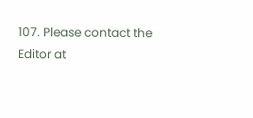107. Please contact the Editor at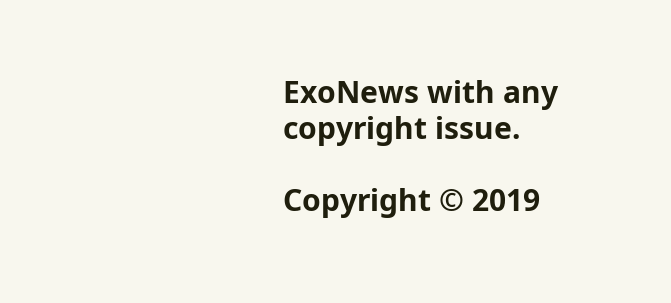ExoNews with any copyright issue.

Copyright © 2019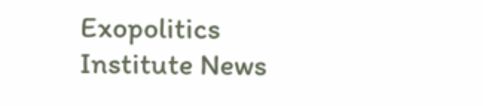Exopolitics Institute News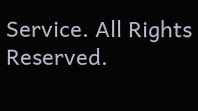Service. All Rights Reserved.